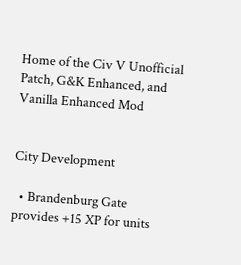Home of the Civ V Unofficial Patch, G&K Enhanced, and Vanilla Enhanced Mod


City Development

  • Brandenburg Gate provides +15 XP for units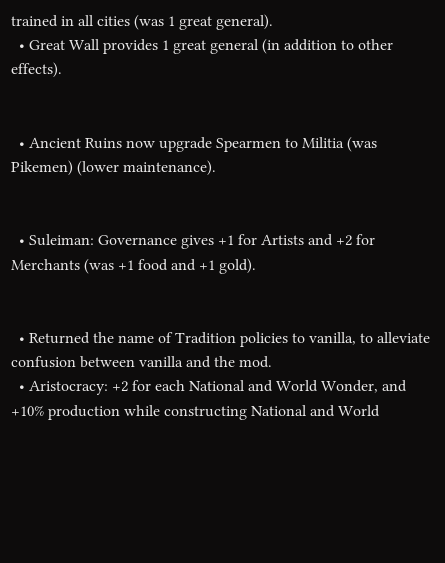trained in all cities (was 1 great general).
  • Great Wall provides 1 great general (in addition to other effects).


  • Ancient Ruins now upgrade Spearmen to Militia (was Pikemen) (lower maintenance).


  • Suleiman: Governance gives +1 for Artists and +2 for Merchants (was +1 food and +1 gold).


  • Returned the name of Tradition policies to vanilla, to alleviate confusion between vanilla and the mod.
  • Aristocracy: +2 for each National and World Wonder, and +10% production while constructing National and World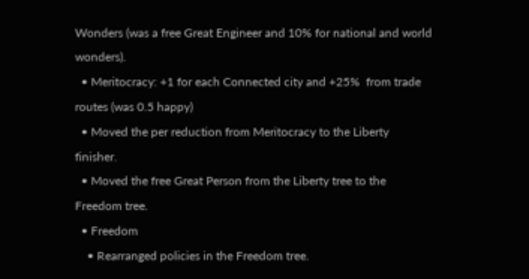Wonders (was a free Great Engineer and 10% for national and world wonders).
  • Meritocracy: +1 for each Connected city and +25%  from trade routes (was 0.5 happy)
  • Moved the per reduction from Meritocracy to the Liberty finisher.
  • Moved the free Great Person from the Liberty tree to the Freedom tree.
  • Freedom
    • Rearranged policies in the Freedom tree.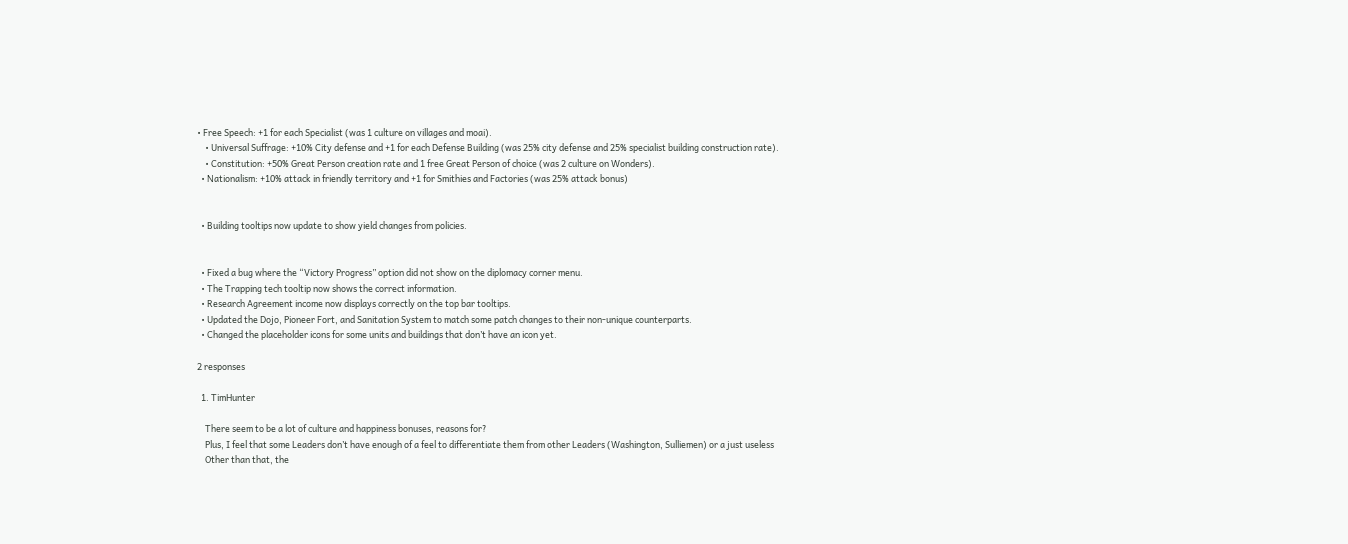• Free Speech: +1 for each Specialist (was 1 culture on villages and moai).
    • Universal Suffrage: +10% City defense and +1 for each Defense Building (was 25% city defense and 25% specialist building construction rate).
    • Constitution: +50% Great Person creation rate and 1 free Great Person of choice (was 2 culture on Wonders).
  • Nationalism: +10% attack in friendly territory and +1 for Smithies and Factories (was 25% attack bonus)


  • Building tooltips now update to show yield changes from policies.


  • Fixed a bug where the “Victory Progress” option did not show on the diplomacy corner menu.
  • The Trapping tech tooltip now shows the correct information.
  • Research Agreement income now displays correctly on the top bar tooltips.
  • Updated the Dojo, Pioneer Fort, and Sanitation System to match some patch changes to their non-unique counterparts.
  • Changed the placeholder icons for some units and buildings that don’t have an icon yet.

2 responses

  1. TimHunter

    There seem to be a lot of culture and happiness bonuses, reasons for?
    Plus, I feel that some Leaders don’t have enough of a feel to differentiate them from other Leaders (Washington, Sulliemen) or a just useless
    Other than that, the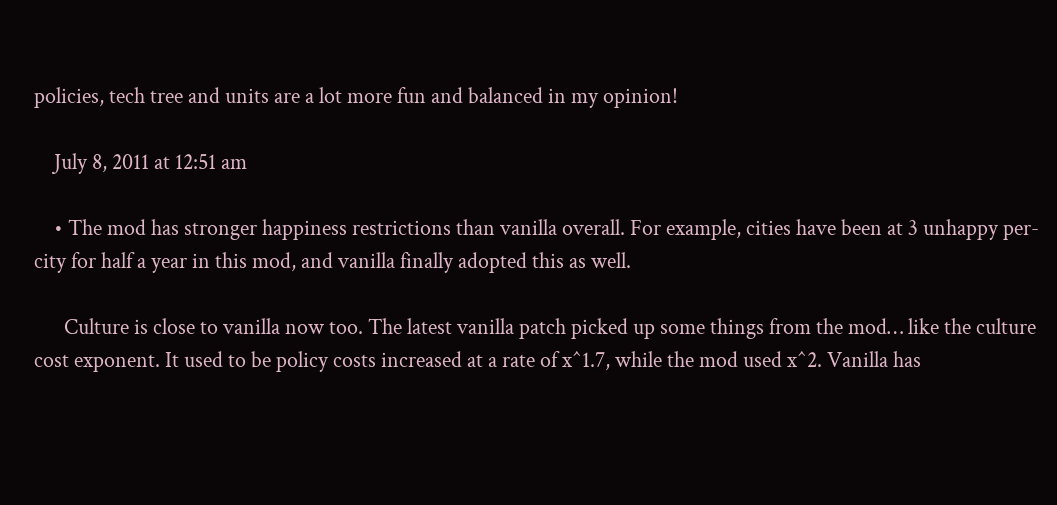policies, tech tree and units are a lot more fun and balanced in my opinion!

    July 8, 2011 at 12:51 am

    • The mod has stronger happiness restrictions than vanilla overall. For example, cities have been at 3 unhappy per-city for half a year in this mod, and vanilla finally adopted this as well.

      Culture is close to vanilla now too. The latest vanilla patch picked up some things from the mod… like the culture cost exponent. It used to be policy costs increased at a rate of x^1.7, while the mod used x^2. Vanilla has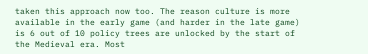taken this approach now too. The reason culture is more available in the early game (and harder in the late game) is 6 out of 10 policy trees are unlocked by the start of the Medieval era. Most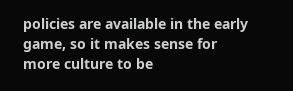policies are available in the early game, so it makes sense for more culture to be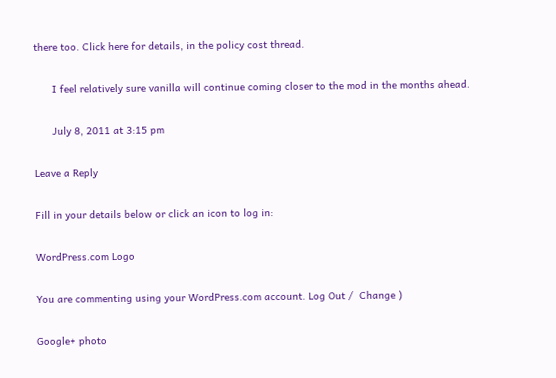there too. Click here for details, in the policy cost thread.

      I feel relatively sure vanilla will continue coming closer to the mod in the months ahead.

      July 8, 2011 at 3:15 pm

Leave a Reply

Fill in your details below or click an icon to log in:

WordPress.com Logo

You are commenting using your WordPress.com account. Log Out /  Change )

Google+ photo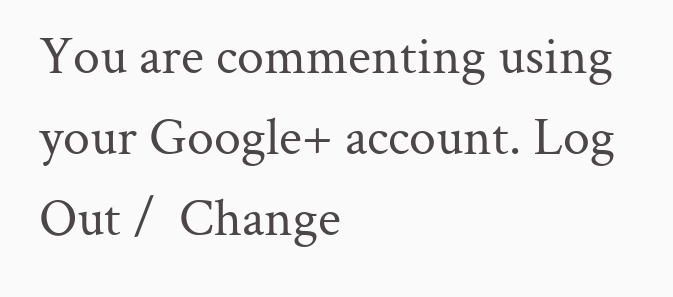You are commenting using your Google+ account. Log Out /  Change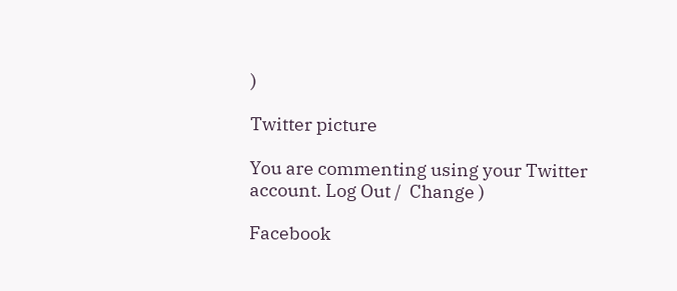)

Twitter picture

You are commenting using your Twitter account. Log Out /  Change )

Facebook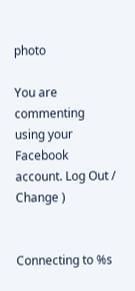photo

You are commenting using your Facebook account. Log Out /  Change )


Connecting to %s